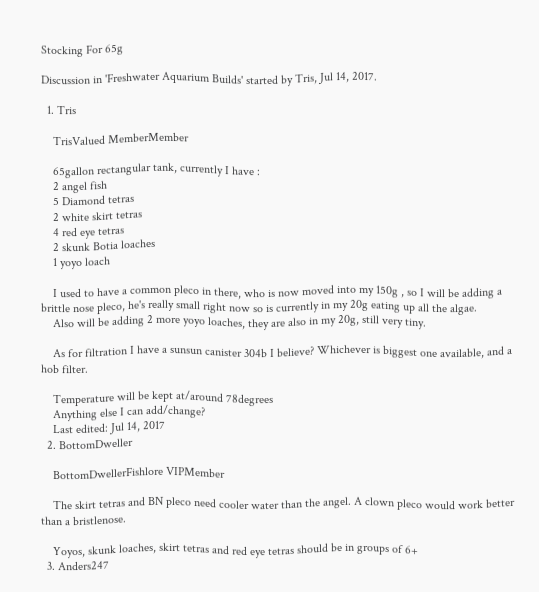Stocking For 65g

Discussion in 'Freshwater Aquarium Builds' started by Tris, Jul 14, 2017.

  1. Tris

    TrisValued MemberMember

    65gallon rectangular tank, currently I have :
    2 angel fish
    5 Diamond tetras
    2 white skirt tetras
    4 red eye tetras
    2 skunk Botia loaches
    1 yoyo loach

    I used to have a common pleco in there, who is now moved into my 150g , so I will be adding a brittle nose pleco, he's really small right now so is currently in my 20g eating up all the algae.
    Also will be adding 2 more yoyo loaches, they are also in my 20g, still very tiny.

    As for filtration I have a sunsun canister 304b I believe? Whichever is biggest one available, and a hob filter.

    Temperature will be kept at/around 78degrees
    Anything else I can add/change?
    Last edited: Jul 14, 2017
  2. BottomDweller

    BottomDwellerFishlore VIPMember

    The skirt tetras and BN pleco need cooler water than the angel. A clown pleco would work better than a bristlenose.

    Yoyos, skunk loaches, skirt tetras and red eye tetras should be in groups of 6+
  3. Anders247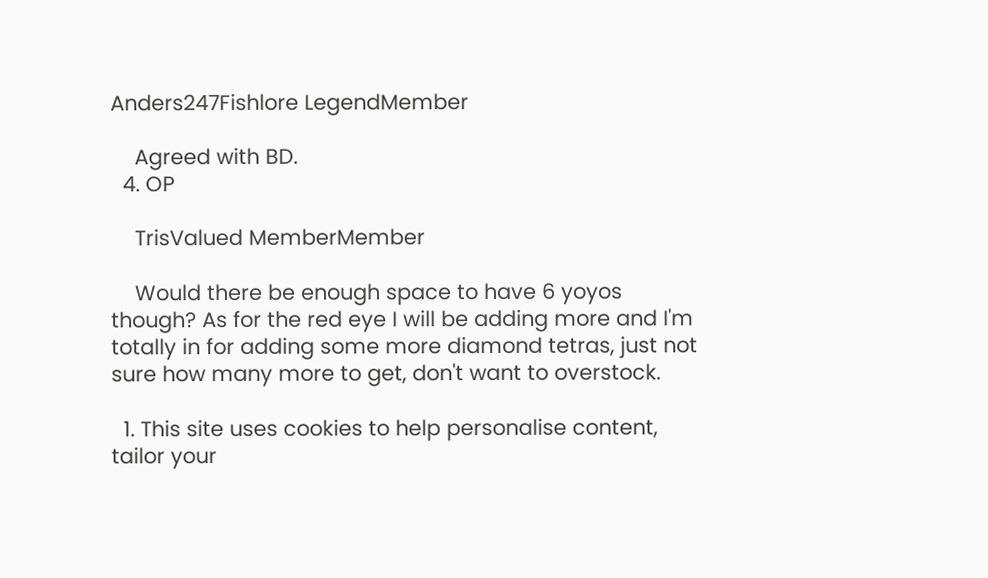Anders247Fishlore LegendMember

    Agreed with BD.
  4. OP

    TrisValued MemberMember

    Would there be enough space to have 6 yoyos though? As for the red eye I will be adding more and I'm totally in for adding some more diamond tetras, just not sure how many more to get, don't want to overstock.

  1. This site uses cookies to help personalise content, tailor your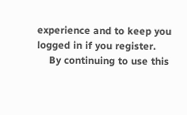experience and to keep you logged in if you register.
    By continuing to use this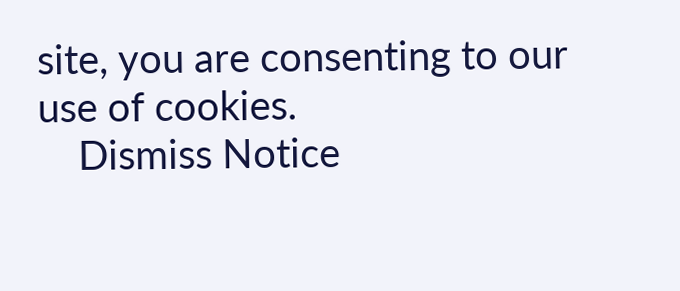site, you are consenting to our use of cookies.
    Dismiss Notice